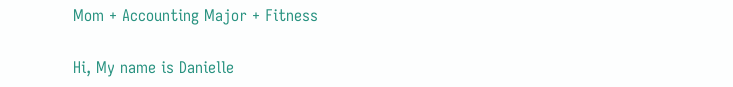Mom + Accounting Major + Fitness

Hi, My name is Danielle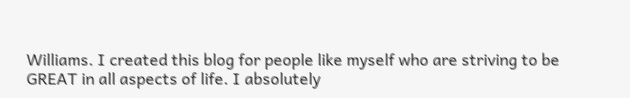Williams. I created this blog for people like myself who are striving to be GREAT in all aspects of life. I absolutely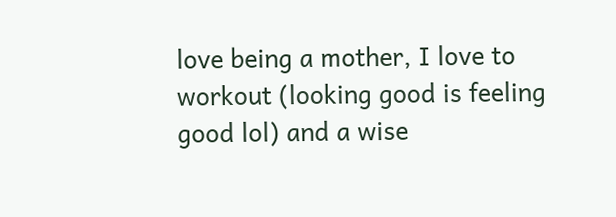love being a mother, I love to workout (looking good is feeling good lol) and a wise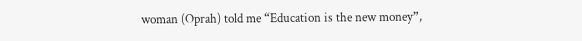woman (Oprah) told me “Education is the new money”,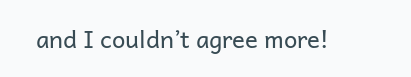and I couldn’t agree more!